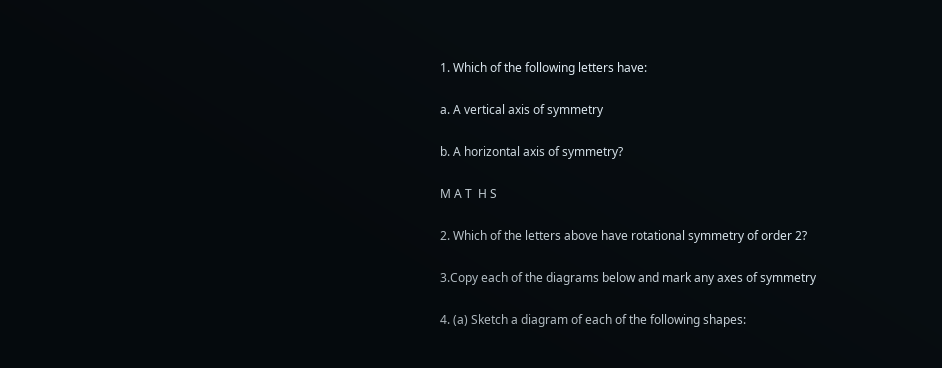1. Which of the following letters have:

a. A vertical axis of symmetry

b. A horizontal axis of symmetry?

M A T  H S

2. Which of the letters above have rotational symmetry of order 2?

3.Copy each of the diagrams below and mark any axes of symmetry

4. (a) Sketch a diagram of each of the following shapes: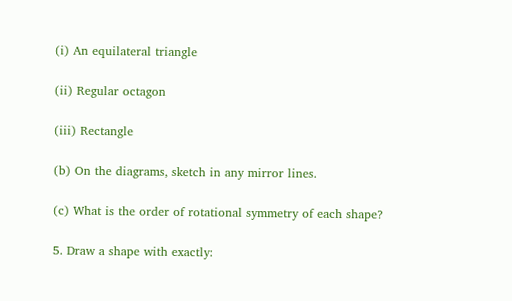(i) An equilateral triangle

(ii) Regular octagon

(iii) Rectangle

(b) On the diagrams, sketch in any mirror lines.

(c) What is the order of rotational symmetry of each shape?

5. Draw a shape with exactly: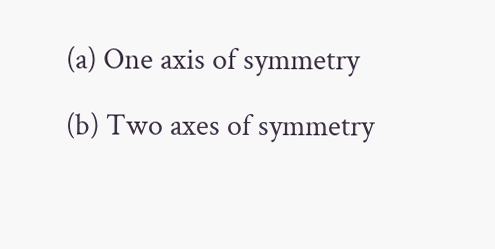(a) One axis of symmetry

(b) Two axes of symmetry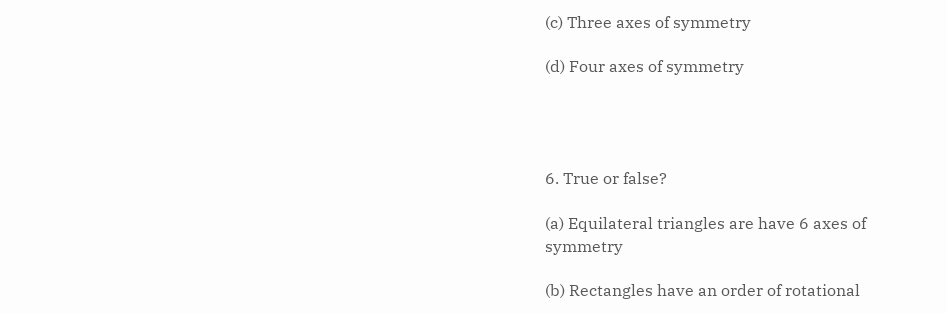(c) Three axes of symmetry

(d) Four axes of symmetry




6. True or false?

(a) Equilateral triangles are have 6 axes of symmetry

(b) Rectangles have an order of rotational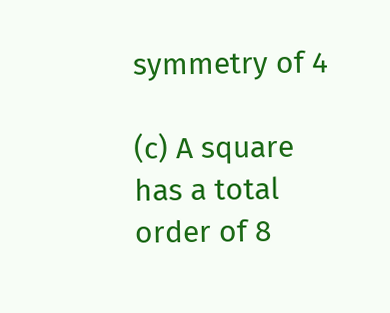symmetry of 4

(c) A square has a total order of 8